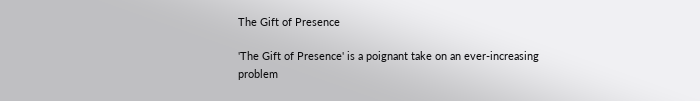The Gift of Presence

'The Gift of Presence' is a poignant take on an ever-increasing problem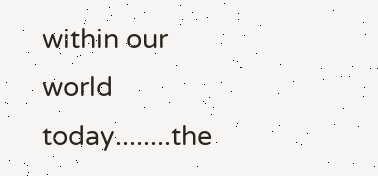within our world today........the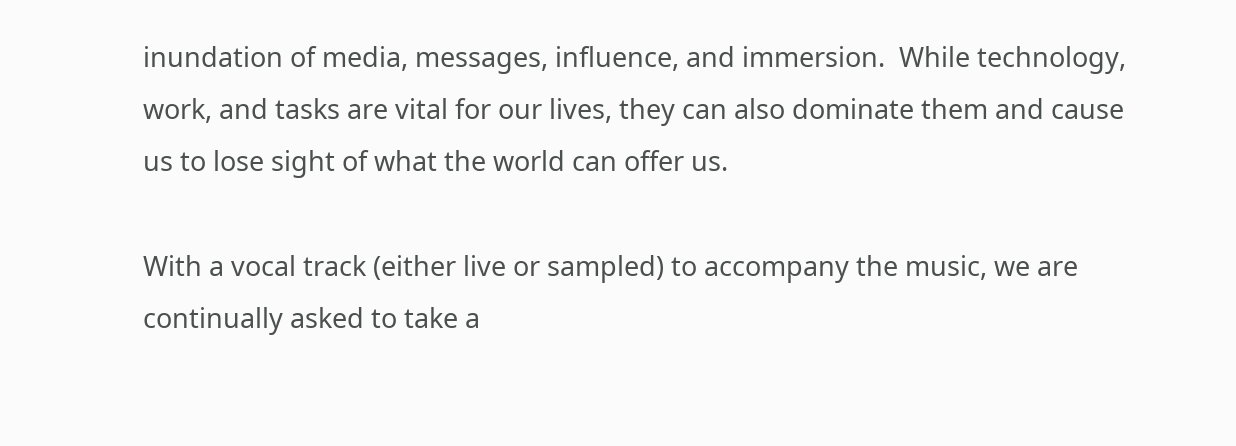inundation of media, messages, influence, and immersion.  While technology, work, and tasks are vital for our lives, they can also dominate them and cause us to lose sight of what the world can offer us.

With a vocal track (either live or sampled) to accompany the music, we are continually asked to take a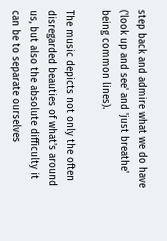step back and admire what we do have ('look up and see' and 'just breathe' being common lines).

The music depicts not only the often disregarded beauties of what's around us, but also the absolute difficulty it can be to separate ourselves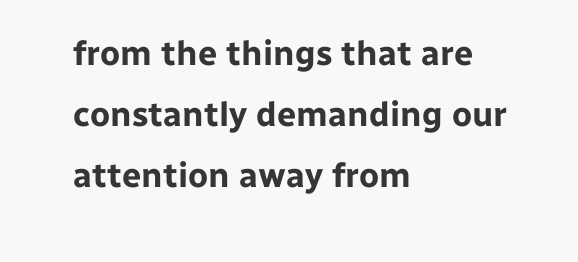from the things that are constantly demanding our attention away from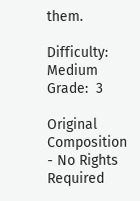them.

Difficulty:  Medium   Grade:  3

Original Composition - No Rights Required